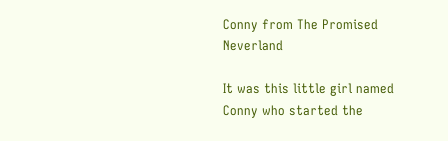Conny from The Promised Neverland

It was this little girl named Conny who started the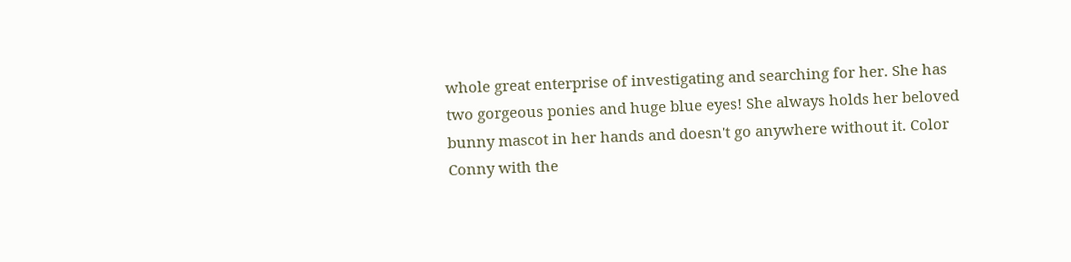whole great enterprise of investigating and searching for her. She has two gorgeous ponies and huge blue eyes! She always holds her beloved bunny mascot in her hands and doesn't go anywhere without it. Color Conny with the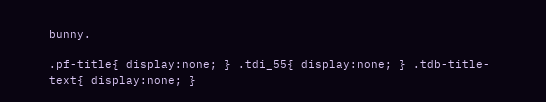bunny.

.pf-title{ display:none; } .tdi_55{ display:none; } .tdb-title-text{ display:none; }